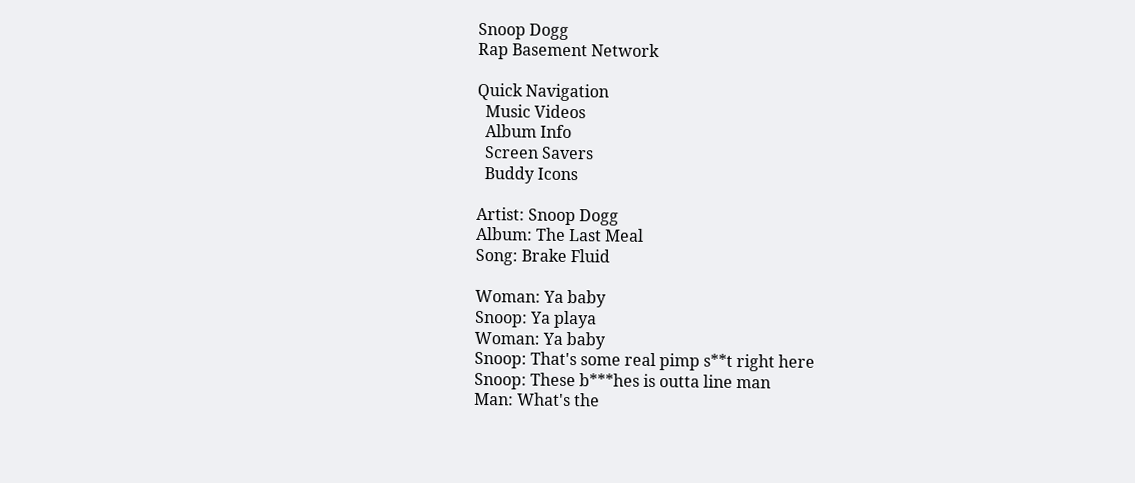Snoop Dogg
Rap Basement Network

Quick Navigation
  Music Videos
  Album Info
  Screen Savers
  Buddy Icons

Artist: Snoop Dogg
Album: The Last Meal
Song: Brake Fluid

Woman: Ya baby
Snoop: Ya playa
Woman: Ya baby
Snoop: That's some real pimp s**t right here
Snoop: These b***hes is outta line man
Man: What's the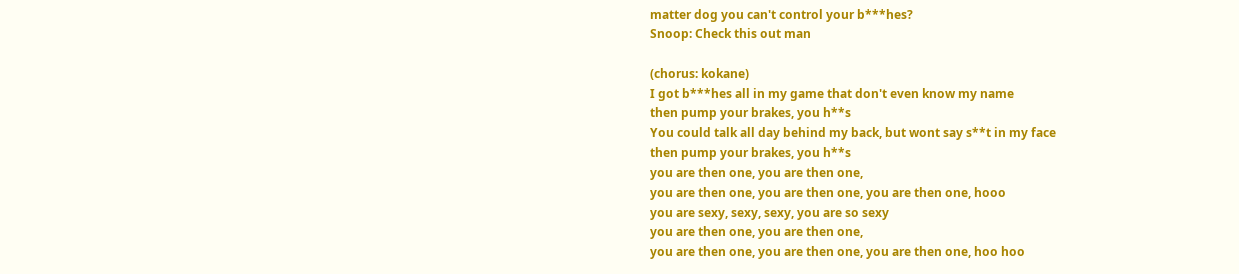matter dog you can't control your b***hes?
Snoop: Check this out man

(chorus: kokane)
I got b***hes all in my game that don't even know my name
then pump your brakes, you h**s
You could talk all day behind my back, but wont say s**t in my face
then pump your brakes, you h**s
you are then one, you are then one,
you are then one, you are then one, you are then one, hooo
you are sexy, sexy, sexy, you are so sexy
you are then one, you are then one,
you are then one, you are then one, you are then one, hoo hoo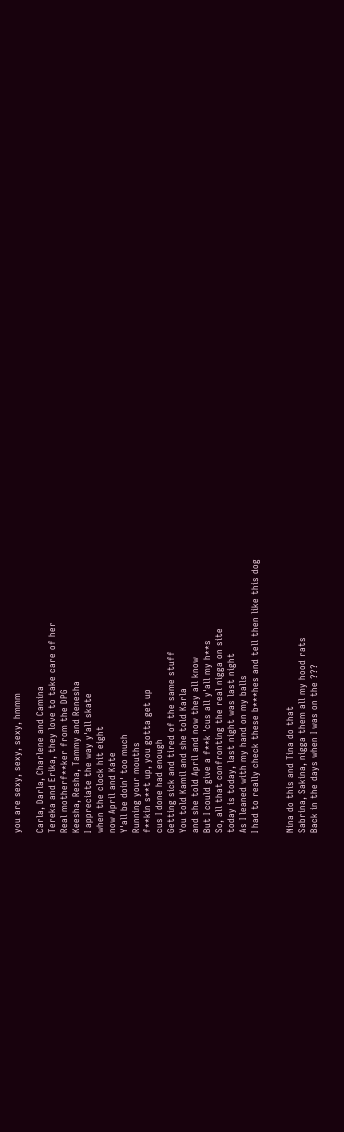you are sexy, sexy, sexy, hmmm

Carla, Darla, Charlene and Camina
Tereka and Erika, they love to take care of her
Real motherf**ker from the DPG
Keesha, Resha, Tammy and Renesha
I appreciate the way y'all skate
when the clock hit eight
now April and Kate
Y'all be doin' too much
Running your mouths
f**kin s**t up, you gotta get up
cus I done had enough
Getting sick and tired of the same stuff
You told Kamil and she told Karla
and she told April and now they all know
But I could give a f**k 'cus all y'all my h**s
So, all that confronting the real nigga on site
today is today, last night was last night
As I leaned with my hand on my balls
I had to really check these b***hes and tell then like this dog


Nina do this and Tina do that
Sabrina, Sakina, nigga them all my hood rats
Back in the days when I was on the ???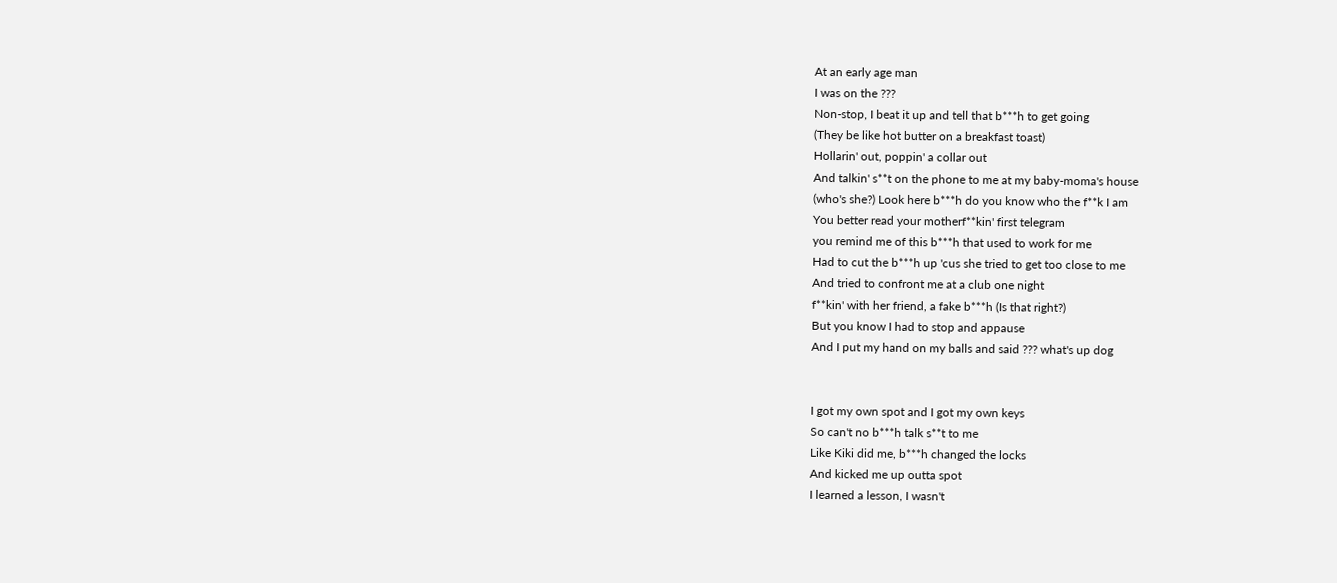At an early age man
I was on the ???
Non-stop, I beat it up and tell that b***h to get going
(They be like hot butter on a breakfast toast)
Hollarin' out, poppin' a collar out
And talkin' s**t on the phone to me at my baby-moma's house
(who's she?) Look here b***h do you know who the f**k I am
You better read your motherf**kin' first telegram
you remind me of this b***h that used to work for me
Had to cut the b***h up 'cus she tried to get too close to me
And tried to confront me at a club one night
f**kin' with her friend, a fake b***h (Is that right?)
But you know I had to stop and appause
And I put my hand on my balls and said ??? what's up dog


I got my own spot and I got my own keys
So can't no b***h talk s**t to me
Like Kiki did me, b***h changed the locks
And kicked me up outta spot
I learned a lesson, I wasn't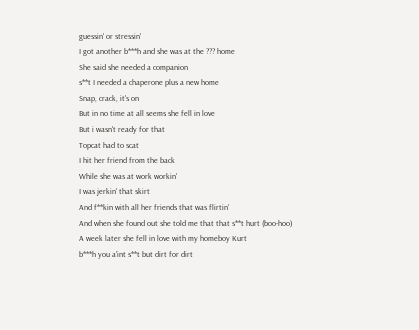guessin' or stressin'
I got another b***h and she was at the ??? home
She said she needed a companion
s**t I needed a chaperone plus a new home
Snap, crack, it's on
But in no time at all seems she fell in love
But i wasn't ready for that
Topcat had to scat
I hit her friend from the back
While she was at work workin'
I was jerkin' that skirt
And f**kin with all her friends that was flirtin'
And when she found out she told me that that s**t hurt (boo-hoo)
A week later she fell in love with my homeboy Kurt
b***h you a'int s**t but dirt for dirt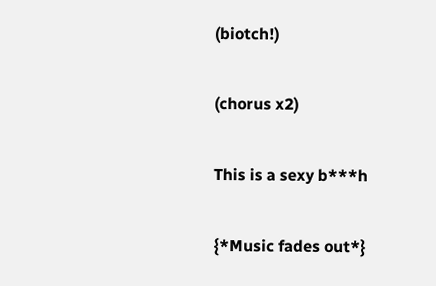(biotch!)

(chorus x2)

This is a sexy b***h

{*Music fades out*}